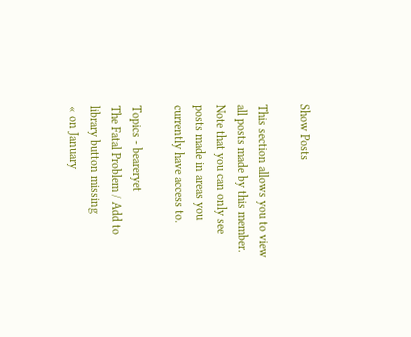Show Posts

This section allows you to view all posts made by this member. Note that you can only see posts made in areas you currently have access to.

Topics - beareryet
The Fatal Problem / Add to library button missing
« on January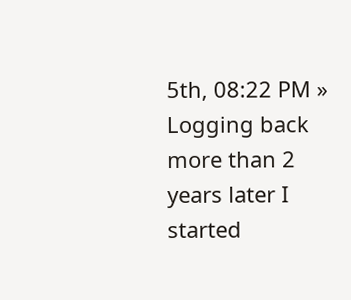5th, 08:22 PM »
Logging back more than 2 years later I started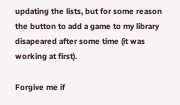updating the lists, but for some reason the button to add a game to my library disapeared after some time (it was working at first).

Forgive me if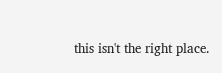this isn't the right place.